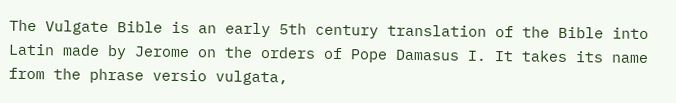The Vulgate Bible is an early 5th century translation of the Bible into Latin made by Jerome on the orders of Pope Damasus I. It takes its name from the phrase versio vulgata,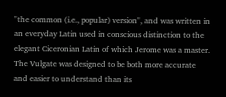"the common (i.e., popular) version", and was written in an everyday Latin used in conscious distinction to the elegant Ciceronian Latin of which Jerome was a master. The Vulgate was designed to be both more accurate and easier to understand than its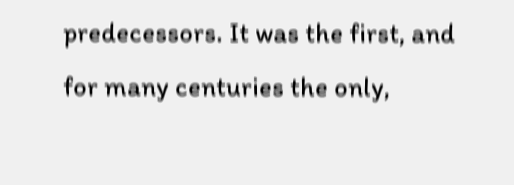predecessors. It was the first, and for many centuries the only,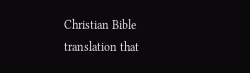Christian Bible translation that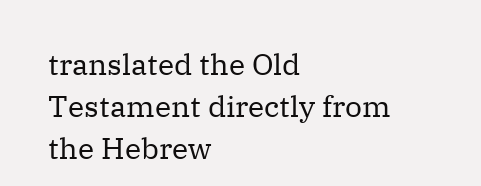translated the Old Testament directly from the Hebrew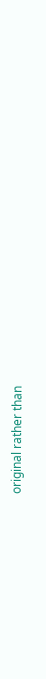original rather than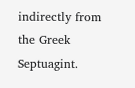indirectly from the Greek Septuagint.